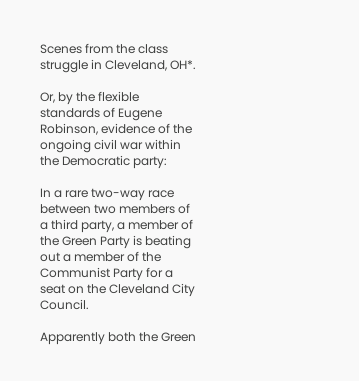Scenes from the class struggle in Cleveland, OH*.

Or, by the flexible standards of Eugene Robinson, evidence of the ongoing civil war within the Democratic party:

In a rare two-way race between two members of a third party, a member of the Green Party is beating out a member of the Communist Party for a seat on the Cleveland City Council.

Apparently both the Green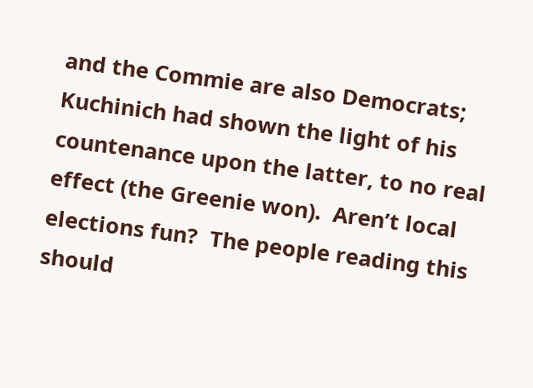and the Commie are also Democrats; Kuchinich had shown the light of his countenance upon the latter, to no real effect (the Greenie won).  Aren’t local elections fun?  The people reading this should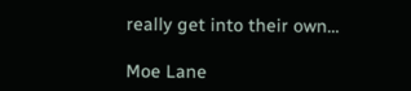really get into their own…

Moe Lane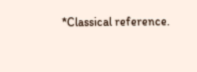*Classical reference.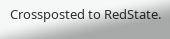Crossposted to RedState.